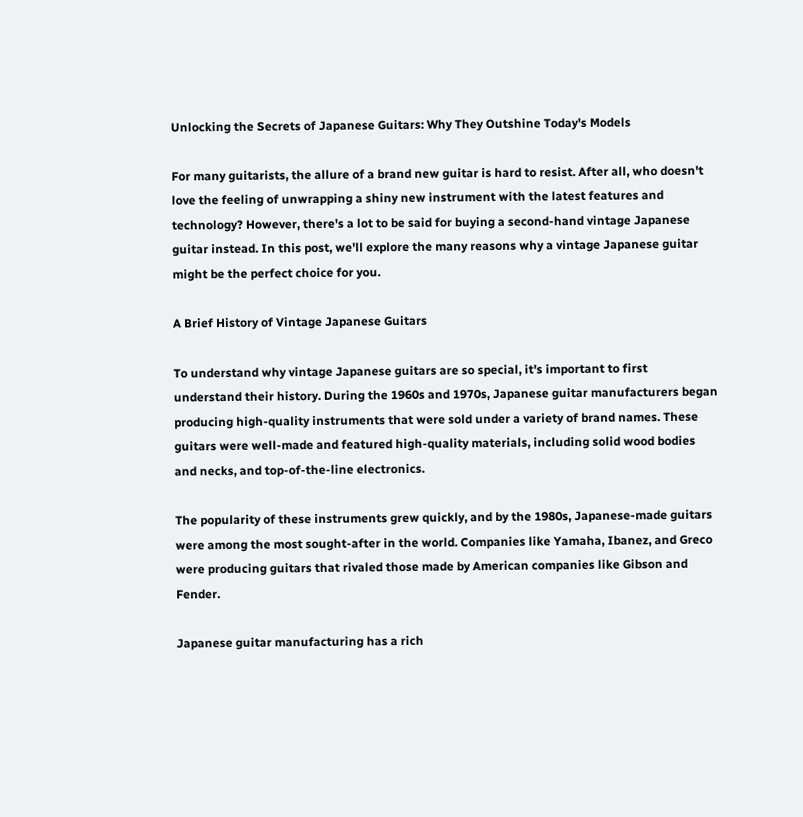Unlocking the Secrets of Japanese Guitars: Why They Outshine Today's Models

For many guitarists, the allure of a brand new guitar is hard to resist. After all, who doesn't love the feeling of unwrapping a shiny new instrument with the latest features and technology? However, there's a lot to be said for buying a second-hand vintage Japanese guitar instead. In this post, we'll explore the many reasons why a vintage Japanese guitar might be the perfect choice for you.

A Brief History of Vintage Japanese Guitars

To understand why vintage Japanese guitars are so special, it's important to first understand their history. During the 1960s and 1970s, Japanese guitar manufacturers began producing high-quality instruments that were sold under a variety of brand names. These guitars were well-made and featured high-quality materials, including solid wood bodies and necks, and top-of-the-line electronics.

The popularity of these instruments grew quickly, and by the 1980s, Japanese-made guitars were among the most sought-after in the world. Companies like Yamaha, Ibanez, and Greco were producing guitars that rivaled those made by American companies like Gibson and Fender.

Japanese guitar manufacturing has a rich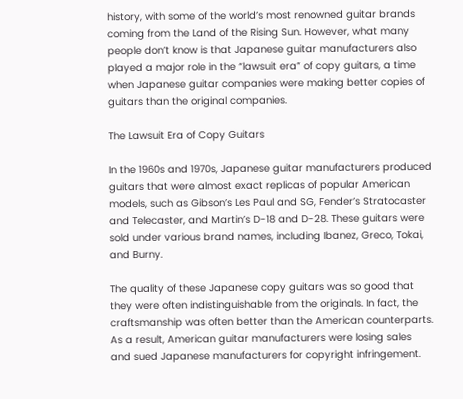history, with some of the world’s most renowned guitar brands coming from the Land of the Rising Sun. However, what many people don’t know is that Japanese guitar manufacturers also played a major role in the “lawsuit era” of copy guitars, a time when Japanese guitar companies were making better copies of guitars than the original companies.

The Lawsuit Era of Copy Guitars

In the 1960s and 1970s, Japanese guitar manufacturers produced guitars that were almost exact replicas of popular American models, such as Gibson’s Les Paul and SG, Fender’s Stratocaster and Telecaster, and Martin’s D-18 and D-28. These guitars were sold under various brand names, including Ibanez, Greco, Tokai, and Burny.

The quality of these Japanese copy guitars was so good that they were often indistinguishable from the originals. In fact, the craftsmanship was often better than the American counterparts. As a result, American guitar manufacturers were losing sales and sued Japanese manufacturers for copyright infringement.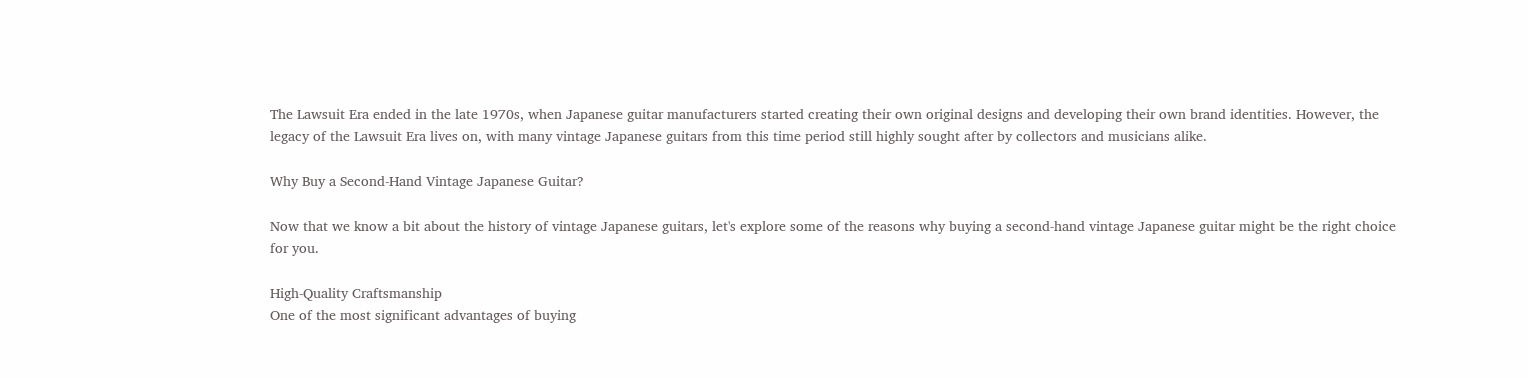The Lawsuit Era ended in the late 1970s, when Japanese guitar manufacturers started creating their own original designs and developing their own brand identities. However, the legacy of the Lawsuit Era lives on, with many vintage Japanese guitars from this time period still highly sought after by collectors and musicians alike.

Why Buy a Second-Hand Vintage Japanese Guitar?

Now that we know a bit about the history of vintage Japanese guitars, let's explore some of the reasons why buying a second-hand vintage Japanese guitar might be the right choice for you.

High-Quality Craftsmanship
One of the most significant advantages of buying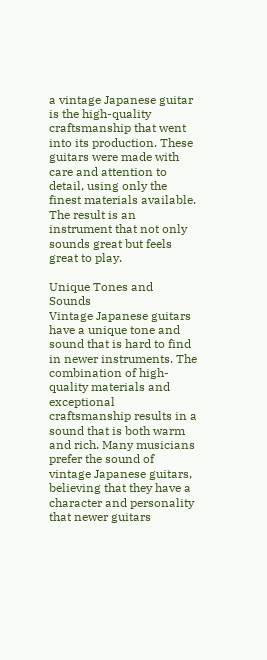a vintage Japanese guitar is the high-quality craftsmanship that went into its production. These guitars were made with care and attention to detail, using only the finest materials available. The result is an instrument that not only sounds great but feels great to play.

Unique Tones and Sounds
Vintage Japanese guitars have a unique tone and sound that is hard to find in newer instruments. The combination of high-quality materials and exceptional craftsmanship results in a sound that is both warm and rich. Many musicians prefer the sound of vintage Japanese guitars, believing that they have a character and personality that newer guitars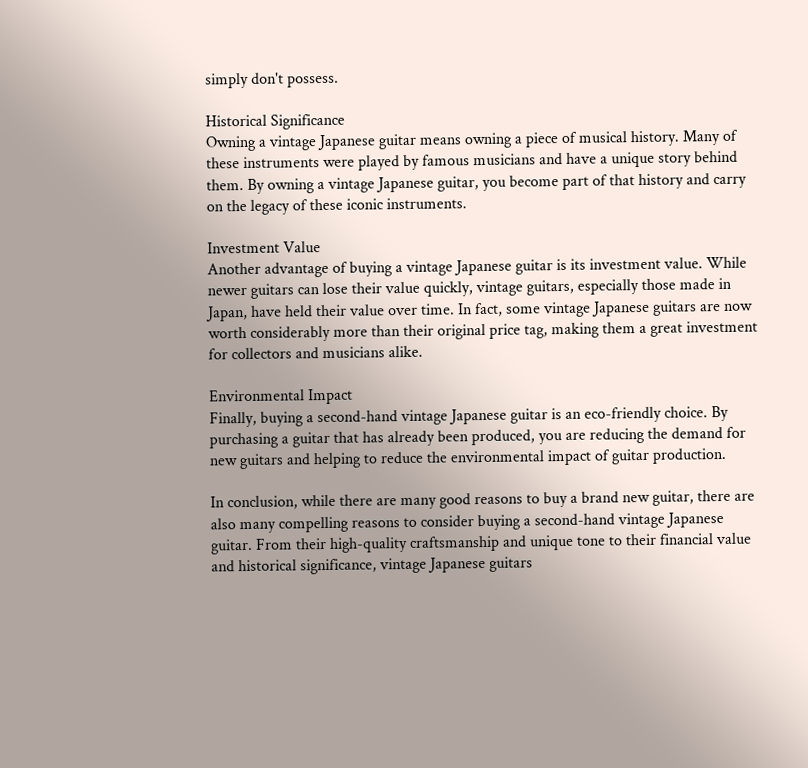simply don't possess.

Historical Significance
Owning a vintage Japanese guitar means owning a piece of musical history. Many of these instruments were played by famous musicians and have a unique story behind them. By owning a vintage Japanese guitar, you become part of that history and carry on the legacy of these iconic instruments.

Investment Value
Another advantage of buying a vintage Japanese guitar is its investment value. While newer guitars can lose their value quickly, vintage guitars, especially those made in Japan, have held their value over time. In fact, some vintage Japanese guitars are now worth considerably more than their original price tag, making them a great investment for collectors and musicians alike.

Environmental Impact
Finally, buying a second-hand vintage Japanese guitar is an eco-friendly choice. By purchasing a guitar that has already been produced, you are reducing the demand for new guitars and helping to reduce the environmental impact of guitar production.

In conclusion, while there are many good reasons to buy a brand new guitar, there are also many compelling reasons to consider buying a second-hand vintage Japanese guitar. From their high-quality craftsmanship and unique tone to their financial value and historical significance, vintage Japanese guitars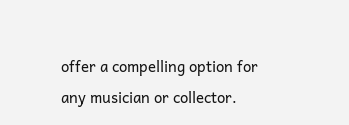offer a compelling option for any musician or collector.